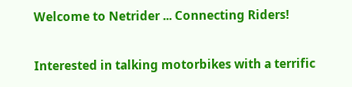Welcome to Netrider ... Connecting Riders!

Interested in talking motorbikes with a terrific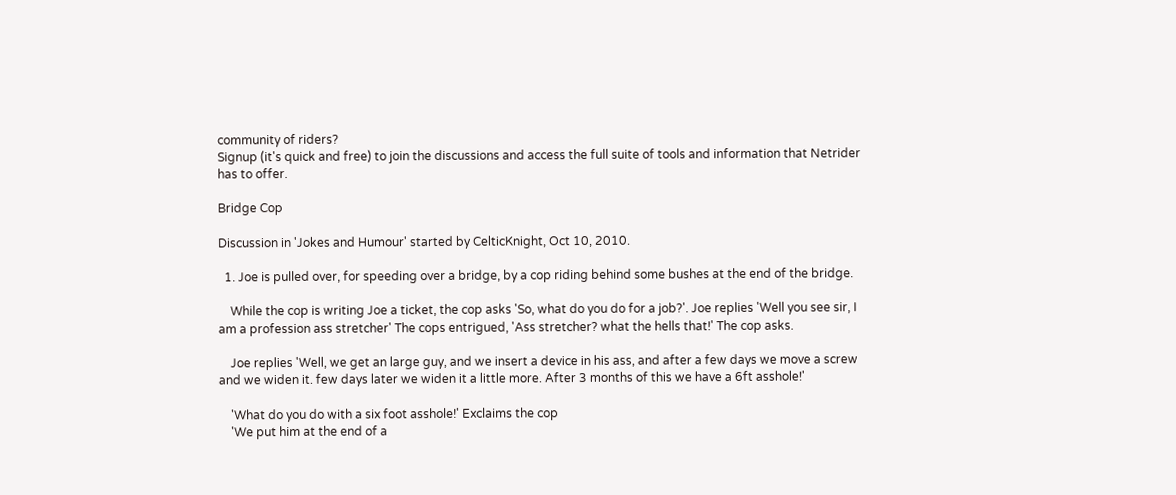community of riders?
Signup (it's quick and free) to join the discussions and access the full suite of tools and information that Netrider has to offer.

Bridge Cop

Discussion in 'Jokes and Humour' started by CelticKnight, Oct 10, 2010.

  1. Joe is pulled over, for speeding over a bridge, by a cop riding behind some bushes at the end of the bridge.

    While the cop is writing Joe a ticket, the cop asks 'So, what do you do for a job?'. Joe replies 'Well you see sir, I am a profession ass stretcher' The cops entrigued, 'Ass stretcher? what the hells that!' The cop asks.

    Joe replies 'Well, we get an large guy, and we insert a device in his ass, and after a few days we move a screw and we widen it. few days later we widen it a little more. After 3 months of this we have a 6ft asshole!'

    'What do you do with a six foot asshole!' Exclaims the cop
    'We put him at the end of a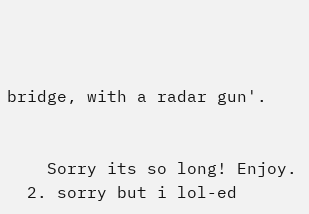bridge, with a radar gun'.


    Sorry its so long! Enjoy.
  2. sorry but i lol-ed